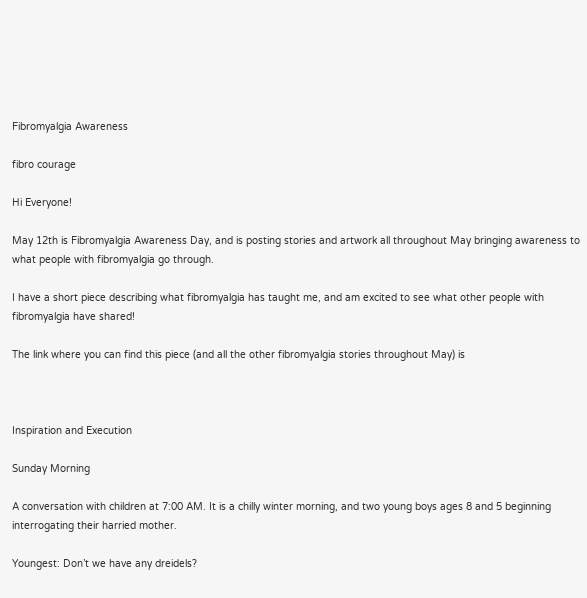Fibromyalgia Awareness

fibro courage

Hi Everyone!

May 12th is Fibromyalgia Awareness Day, and is posting stories and artwork all throughout May bringing awareness to what people with fibromyalgia go through.

I have a short piece describing what fibromyalgia has taught me, and am excited to see what other people with fibromyalgia have shared!

The link where you can find this piece (and all the other fibromyalgia stories throughout May) is



Inspiration and Execution

Sunday Morning

A conversation with children at 7:00 AM. It is a chilly winter morning, and two young boys ages 8 and 5 beginning interrogating their harried mother.

Youngest: Don’t we have any dreidels?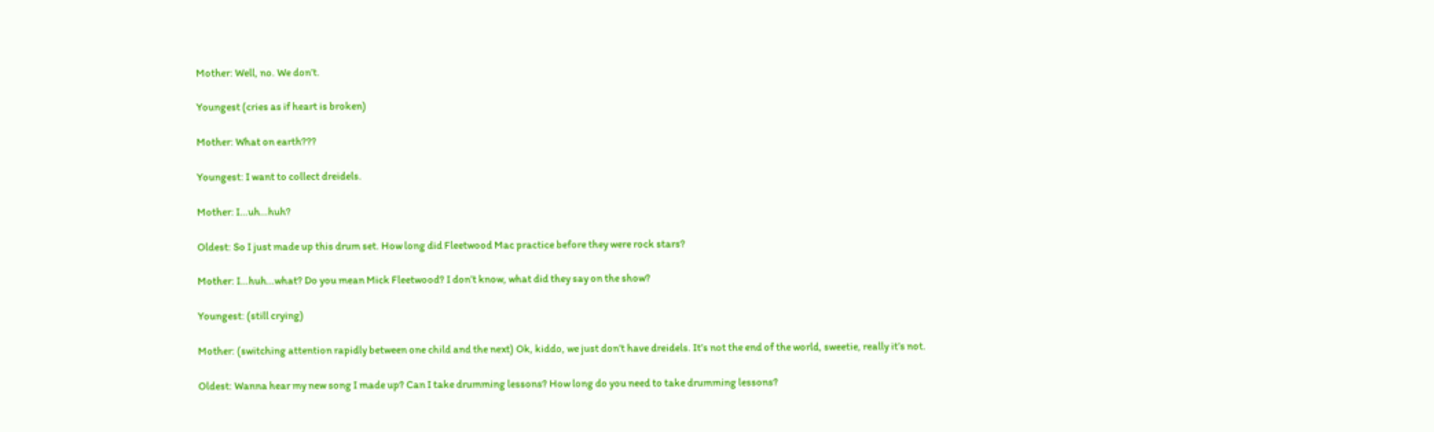Mother: Well, no. We don’t.

Youngest (cries as if heart is broken)

Mother: What on earth???

Youngest: I want to collect dreidels.

Mother: I…uh…huh?

Oldest: So I just made up this drum set. How long did Fleetwood Mac practice before they were rock stars?

Mother: I…huh…what? Do you mean Mick Fleetwood? I don’t know, what did they say on the show?

Youngest: (still crying)

Mother: (switching attention rapidly between one child and the next) Ok, kiddo, we just don’t have dreidels. It’s not the end of the world, sweetie, really it’s not.

Oldest: Wanna hear my new song I made up? Can I take drumming lessons? How long do you need to take drumming lessons?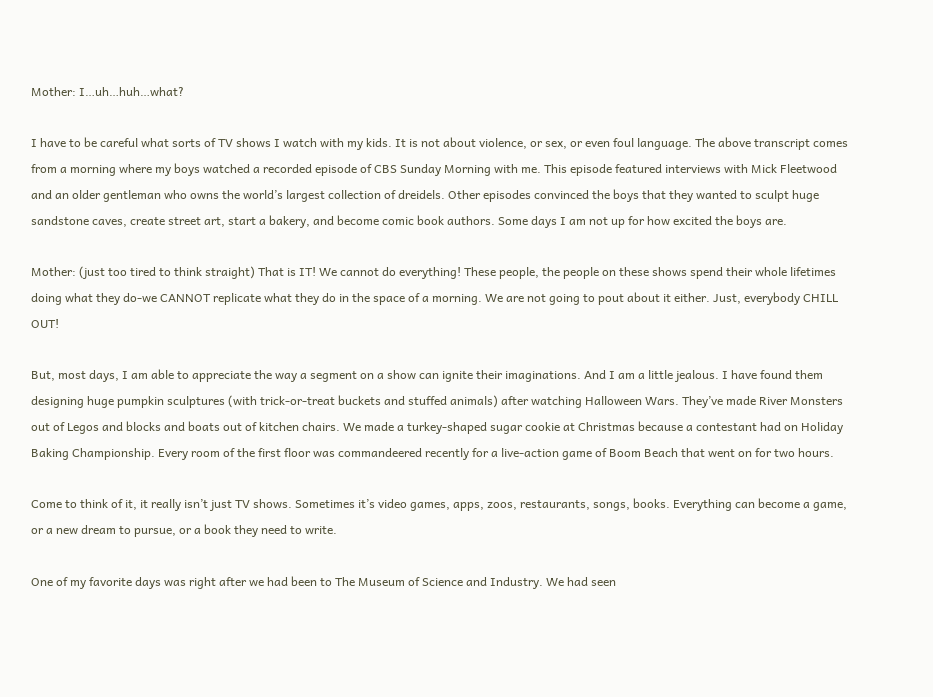Mother: I…uh…huh…what?

I have to be careful what sorts of TV shows I watch with my kids. It is not about violence, or sex, or even foul language. The above transcript comes from a morning where my boys watched a recorded episode of CBS Sunday Morning with me. This episode featured interviews with Mick Fleetwood and an older gentleman who owns the world’s largest collection of dreidels. Other episodes convinced the boys that they wanted to sculpt huge sandstone caves, create street art, start a bakery, and become comic book authors. Some days I am not up for how excited the boys are.

Mother: (just too tired to think straight) That is IT! We cannot do everything! These people, the people on these shows spend their whole lifetimes doing what they do-we CANNOT replicate what they do in the space of a morning. We are not going to pout about it either. Just, everybody CHILL OUT!

But, most days, I am able to appreciate the way a segment on a show can ignite their imaginations. And I am a little jealous. I have found them designing huge pumpkin sculptures (with trick-or-treat buckets and stuffed animals) after watching Halloween Wars. They’ve made River Monsters out of Legos and blocks and boats out of kitchen chairs. We made a turkey-shaped sugar cookie at Christmas because a contestant had on Holiday Baking Championship. Every room of the first floor was commandeered recently for a live-action game of Boom Beach that went on for two hours.

Come to think of it, it really isn’t just TV shows. Sometimes it’s video games, apps, zoos, restaurants, songs, books. Everything can become a game, or a new dream to pursue, or a book they need to write.

One of my favorite days was right after we had been to The Museum of Science and Industry. We had seen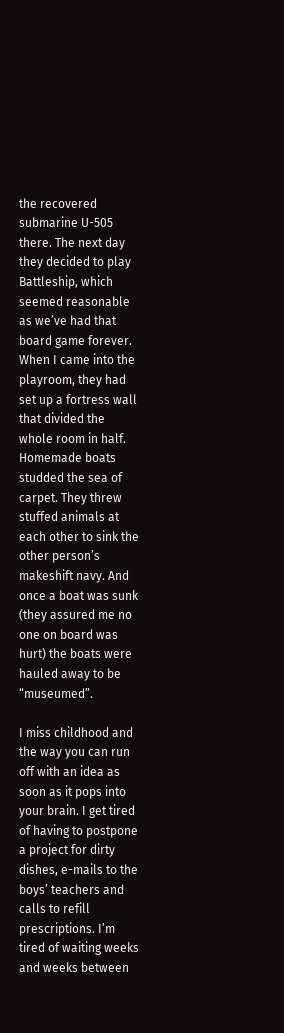the recovered submarine U-505 there. The next day they decided to play Battleship, which seemed reasonable as we’ve had that board game forever. When I came into the playroom, they had set up a fortress wall that divided the whole room in half. Homemade boats studded the sea of carpet. They threw stuffed animals at each other to sink the other person’s makeshift navy. And once a boat was sunk (they assured me no one on board was hurt) the boats were hauled away to be “museumed”.

I miss childhood and the way you can run off with an idea as soon as it pops into your brain. I get tired of having to postpone a project for dirty dishes, e-mails to the boys’ teachers and calls to refill prescriptions. I’m tired of waiting weeks and weeks between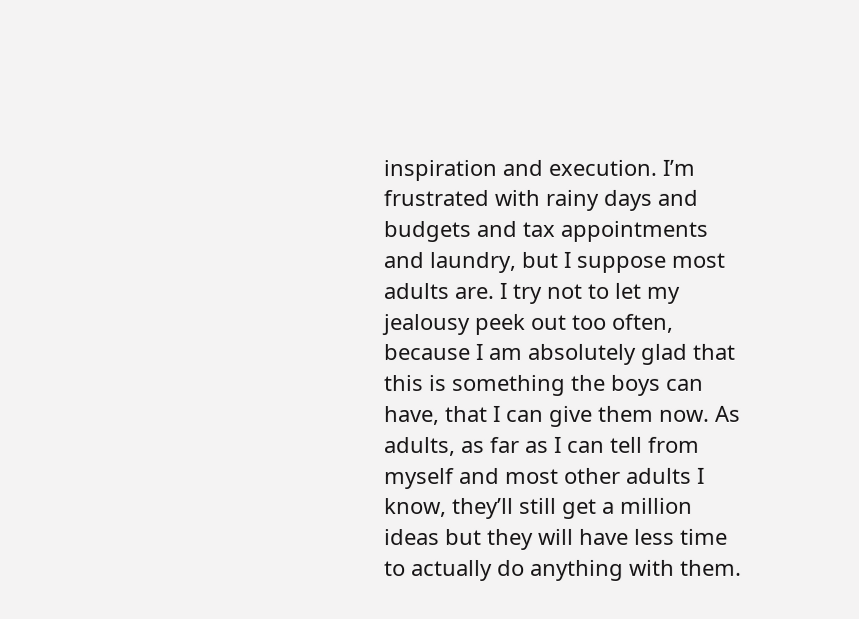inspiration and execution. I’m frustrated with rainy days and budgets and tax appointments and laundry, but I suppose most adults are. I try not to let my jealousy peek out too often, because I am absolutely glad that this is something the boys can have, that I can give them now. As adults, as far as I can tell from myself and most other adults I know, they’ll still get a million ideas but they will have less time to actually do anything with them.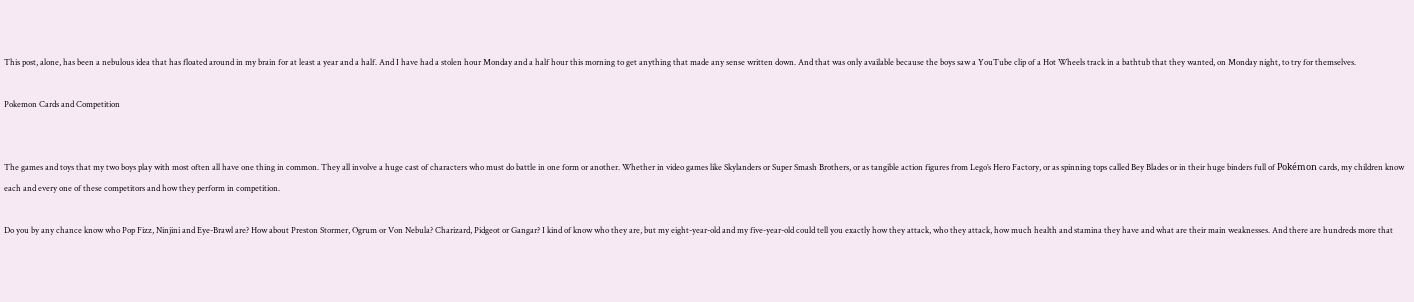This post, alone, has been a nebulous idea that has floated around in my brain for at least a year and a half. And I have had a stolen hour Monday and a half hour this morning to get anything that made any sense written down. And that was only available because the boys saw a YouTube clip of a Hot Wheels track in a bathtub that they wanted, on Monday night, to try for themselves.

Pokemon Cards and Competition


The games and toys that my two boys play with most often all have one thing in common. They all involve a huge cast of characters who must do battle in one form or another. Whether in video games like Skylanders or Super Smash Brothers, or as tangible action figures from Lego’s Hero Factory, or as spinning tops called Bey Blades or in their huge binders full of Pokémon cards, my children know each and every one of these competitors and how they perform in competition.

Do you by any chance know who Pop Fizz, Ninjini and Eye-Brawl are? How about Preston Stormer, Ogrum or Von Nebula? Charizard, Pidgeot or Gangar? I kind of know who they are, but my eight-year-old and my five-year-old could tell you exactly how they attack, who they attack, how much health and stamina they have and what are their main weaknesses. And there are hundreds more that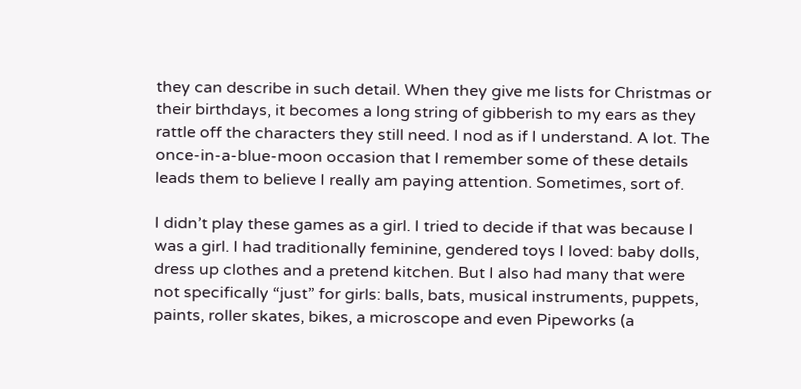they can describe in such detail. When they give me lists for Christmas or their birthdays, it becomes a long string of gibberish to my ears as they rattle off the characters they still need. I nod as if I understand. A lot. The once-in-a-blue-moon occasion that I remember some of these details leads them to believe I really am paying attention. Sometimes, sort of.

I didn’t play these games as a girl. I tried to decide if that was because I was a girl. I had traditionally feminine, gendered toys I loved: baby dolls, dress up clothes and a pretend kitchen. But I also had many that were not specifically “just” for girls: balls, bats, musical instruments, puppets, paints, roller skates, bikes, a microscope and even Pipeworks (a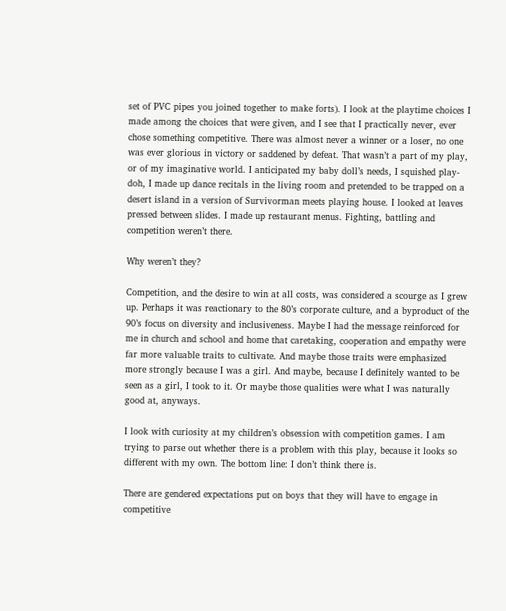set of PVC pipes you joined together to make forts). I look at the playtime choices I made among the choices that were given, and I see that I practically never, ever chose something competitive. There was almost never a winner or a loser, no one was ever glorious in victory or saddened by defeat. That wasn’t a part of my play, or of my imaginative world. I anticipated my baby doll’s needs, I squished play-doh, I made up dance recitals in the living room and pretended to be trapped on a desert island in a version of Survivorman meets playing house. I looked at leaves pressed between slides. I made up restaurant menus. Fighting, battling and competition weren’t there.

Why weren’t they?

Competition, and the desire to win at all costs, was considered a scourge as I grew up. Perhaps it was reactionary to the 80’s corporate culture, and a byproduct of the 90’s focus on diversity and inclusiveness. Maybe I had the message reinforced for me in church and school and home that caretaking, cooperation and empathy were far more valuable traits to cultivate. And maybe those traits were emphasized more strongly because I was a girl. And maybe, because I definitely wanted to be seen as a girl, I took to it. Or maybe those qualities were what I was naturally good at, anyways.

I look with curiosity at my children’s obsession with competition games. I am trying to parse out whether there is a problem with this play, because it looks so different with my own. The bottom line: I don’t think there is.

There are gendered expectations put on boys that they will have to engage in competitive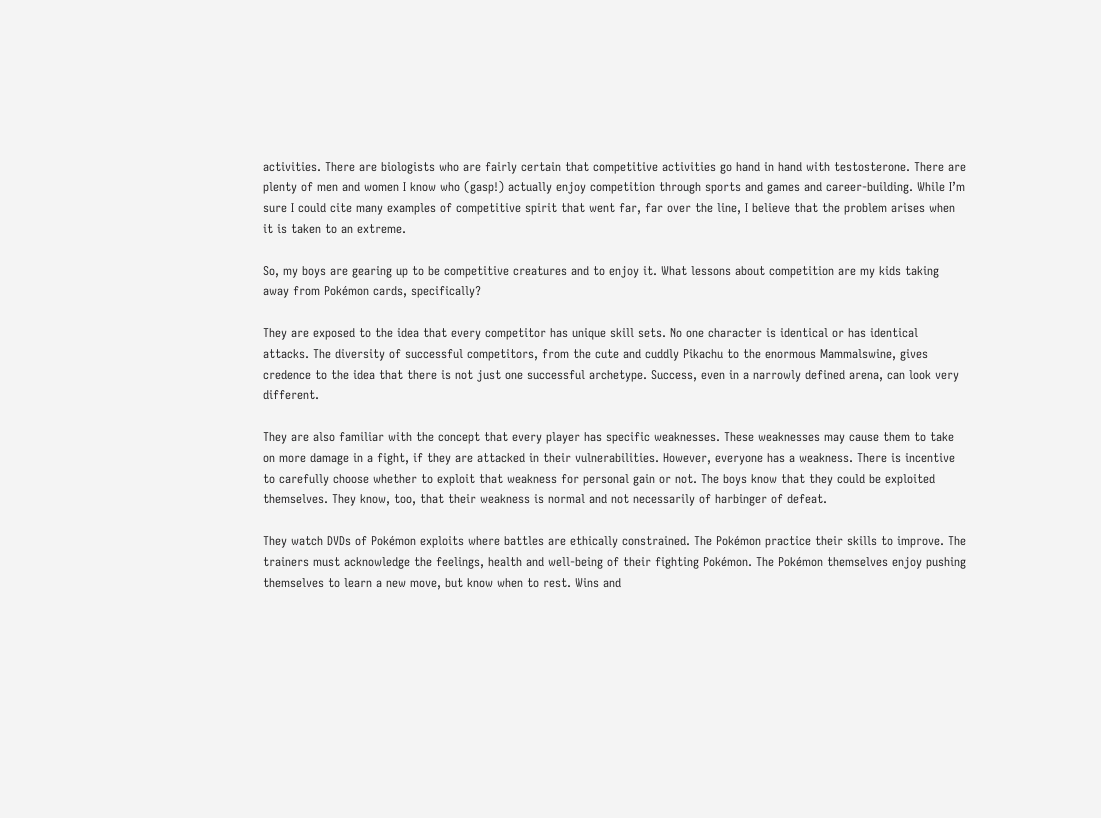activities. There are biologists who are fairly certain that competitive activities go hand in hand with testosterone. There are plenty of men and women I know who (gasp!) actually enjoy competition through sports and games and career-building. While I’m sure I could cite many examples of competitive spirit that went far, far over the line, I believe that the problem arises when it is taken to an extreme.

So, my boys are gearing up to be competitive creatures and to enjoy it. What lessons about competition are my kids taking away from Pokémon cards, specifically?

They are exposed to the idea that every competitor has unique skill sets. No one character is identical or has identical attacks. The diversity of successful competitors, from the cute and cuddly Pikachu to the enormous Mammalswine, gives credence to the idea that there is not just one successful archetype. Success, even in a narrowly defined arena, can look very different.

They are also familiar with the concept that every player has specific weaknesses. These weaknesses may cause them to take on more damage in a fight, if they are attacked in their vulnerabilities. However, everyone has a weakness. There is incentive to carefully choose whether to exploit that weakness for personal gain or not. The boys know that they could be exploited themselves. They know, too, that their weakness is normal and not necessarily of harbinger of defeat.

They watch DVDs of Pokémon exploits where battles are ethically constrained. The Pokémon practice their skills to improve. The trainers must acknowledge the feelings, health and well-being of their fighting Pokémon. The Pokémon themselves enjoy pushing themselves to learn a new move, but know when to rest. Wins and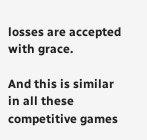losses are accepted with grace.

And this is similar in all these competitive games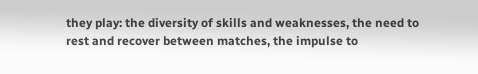they play: the diversity of skills and weaknesses, the need to rest and recover between matches, the impulse to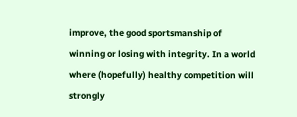improve, the good sportsmanship of winning or losing with integrity. In a world where (hopefully) healthy competition will strongly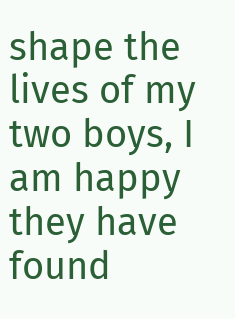shape the lives of my two boys, I am happy they have found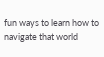fun ways to learn how to navigate that world